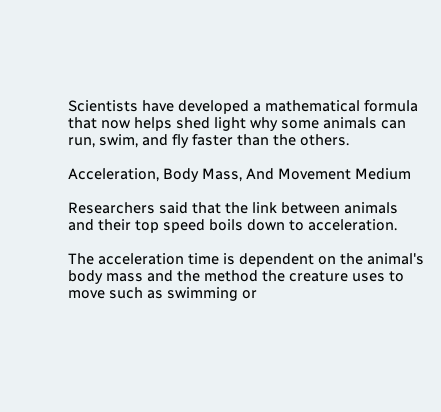Scientists have developed a mathematical formula that now helps shed light why some animals can run, swim, and fly faster than the others.

Acceleration, Body Mass, And Movement Medium

Researchers said that the link between animals and their top speed boils down to acceleration.

The acceleration time is dependent on the animal's body mass and the method the creature uses to move such as swimming or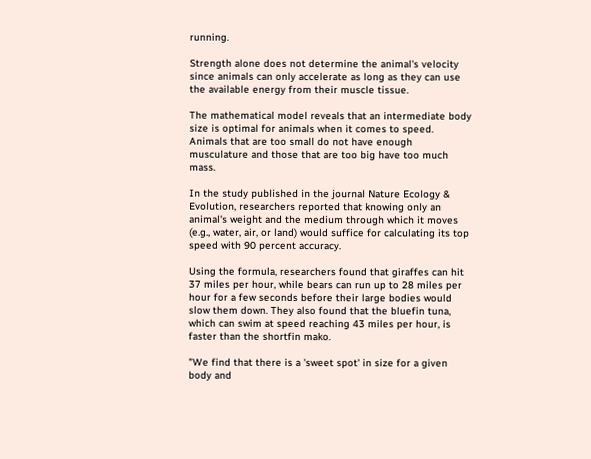running.

Strength alone does not determine the animal's velocity since animals can only accelerate as long as they can use the available energy from their muscle tissue.

The mathematical model reveals that an intermediate body size is optimal for animals when it comes to speed. Animals that are too small do not have enough musculature and those that are too big have too much mass.

In the study published in the journal Nature Ecology & Evolution, researchers reported that knowing only an animal's weight and the medium through which it moves (e.g., water, air, or land) would suffice for calculating its top speed with 90 percent accuracy.

Using the formula, researchers found that giraffes can hit 37 miles per hour, while bears can run up to 28 miles per hour for a few seconds before their large bodies would slow them down. They also found that the bluefin tuna, which can swim at speed reaching 43 miles per hour, is faster than the shortfin mako.

"We find that there is a 'sweet spot' in size for a given body and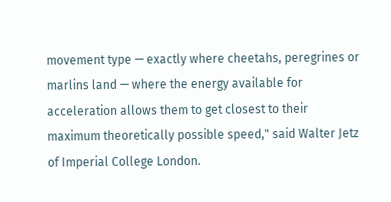movement type — exactly where cheetahs, peregrines or marlins land — where the energy available for acceleration allows them to get closest to their maximum theoretically possible speed," said Walter Jetz of Imperial College London.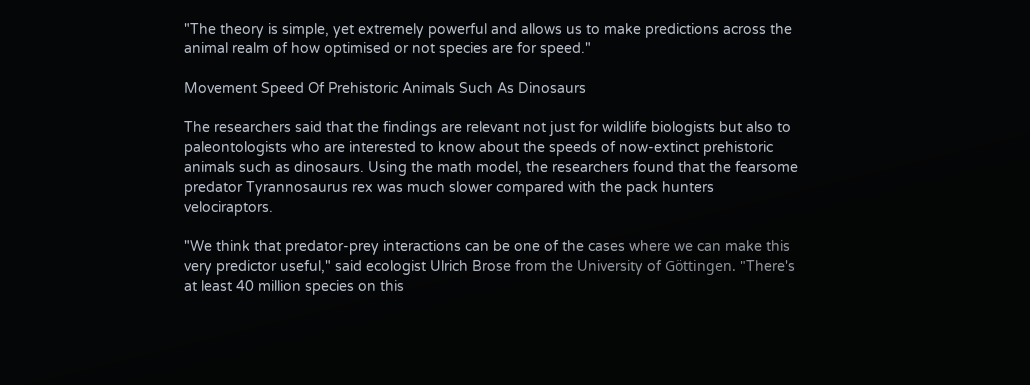"The theory is simple, yet extremely powerful and allows us to make predictions across the animal realm of how optimised or not species are for speed."

Movement Speed Of Prehistoric Animals Such As Dinosaurs

The researchers said that the findings are relevant not just for wildlife biologists but also to paleontologists who are interested to know about the speeds of now-extinct prehistoric animals such as dinosaurs. Using the math model, the researchers found that the fearsome predator Tyrannosaurus rex was much slower compared with the pack hunters velociraptors.

"We think that predator-prey interactions can be one of the cases where we can make this very predictor useful," said ecologist Ulrich Brose from the University of Göttingen. "There's at least 40 million species on this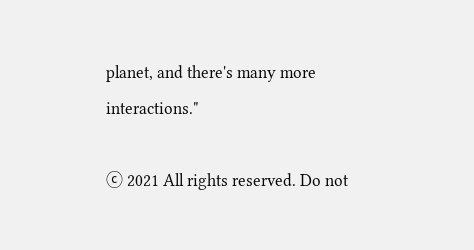planet, and there's many more interactions."

ⓒ 2021 All rights reserved. Do not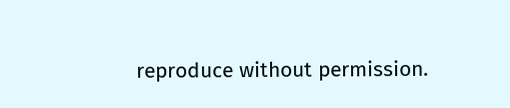reproduce without permission.